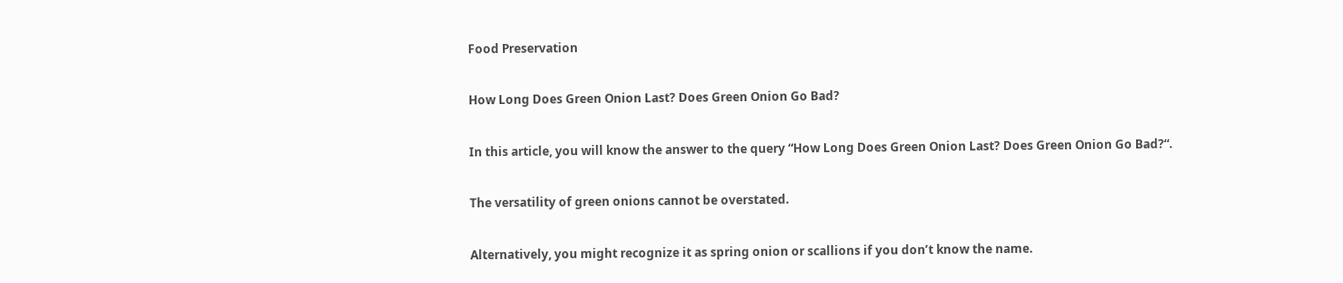Food Preservation

How Long Does Green Onion Last? Does Green Onion Go Bad?

In this article, you will know the answer to the query “How Long Does Green Onion Last? Does Green Onion Go Bad?“.

The versatility of green onions cannot be overstated.

Alternatively, you might recognize it as spring onion or scallions if you don’t know the name.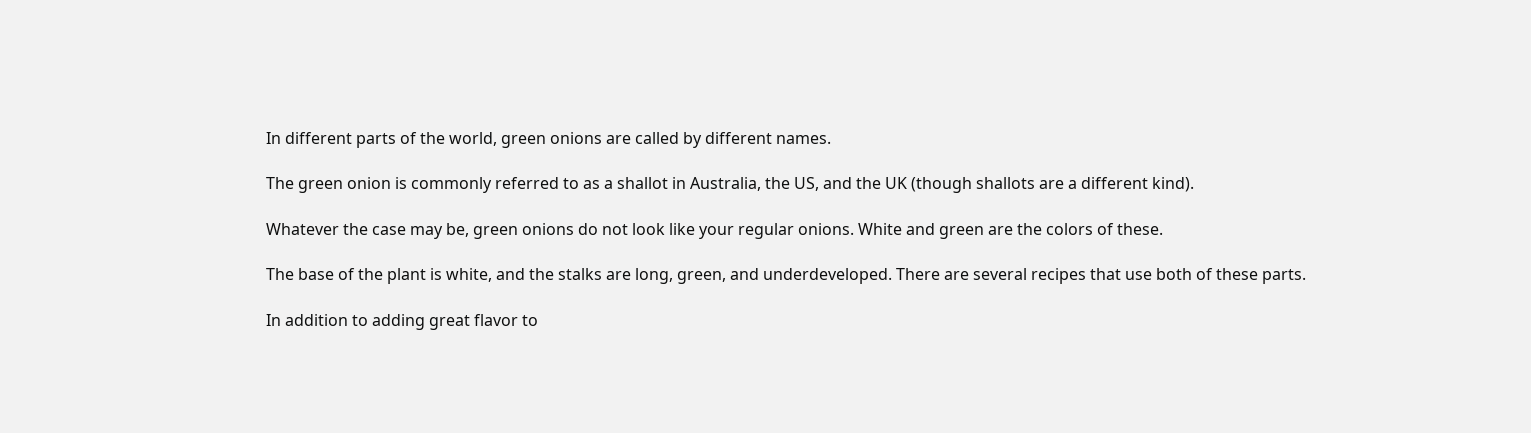In different parts of the world, green onions are called by different names.

The green onion is commonly referred to as a shallot in Australia, the US, and the UK (though shallots are a different kind).

Whatever the case may be, green onions do not look like your regular onions. White and green are the colors of these.

The base of the plant is white, and the stalks are long, green, and underdeveloped. There are several recipes that use both of these parts.

In addition to adding great flavor to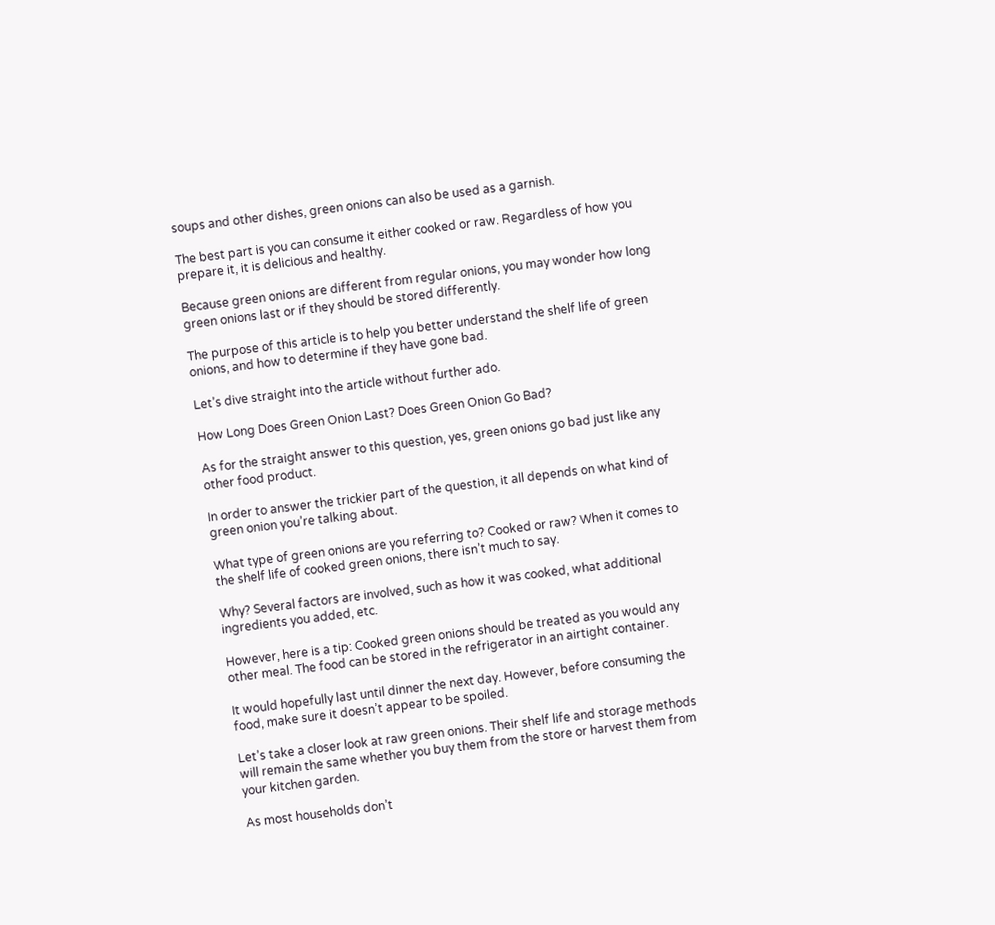soups and other dishes, green onions can also be used as a garnish.

The best part is you can consume it either cooked or raw. Regardless of how you prepare it, it is delicious and healthy.

Because green onions are different from regular onions, you may wonder how long green onions last or if they should be stored differently.

The purpose of this article is to help you better understand the shelf life of green onions, and how to determine if they have gone bad.

Let’s dive straight into the article without further ado.

How Long Does Green Onion Last? Does Green Onion Go Bad?

As for the straight answer to this question, yes, green onions go bad just like any other food product.

In order to answer the trickier part of the question, it all depends on what kind of green onion you’re talking about.

What type of green onions are you referring to? Cooked or raw? When it comes to the shelf life of cooked green onions, there isn’t much to say.

Why? Several factors are involved, such as how it was cooked, what additional ingredients you added, etc.

However, here is a tip: Cooked green onions should be treated as you would any other meal. The food can be stored in the refrigerator in an airtight container.

It would hopefully last until dinner the next day. However, before consuming the food, make sure it doesn’t appear to be spoiled.

Let’s take a closer look at raw green onions. Their shelf life and storage methods will remain the same whether you buy them from the store or harvest them from your kitchen garden.

As most households don’t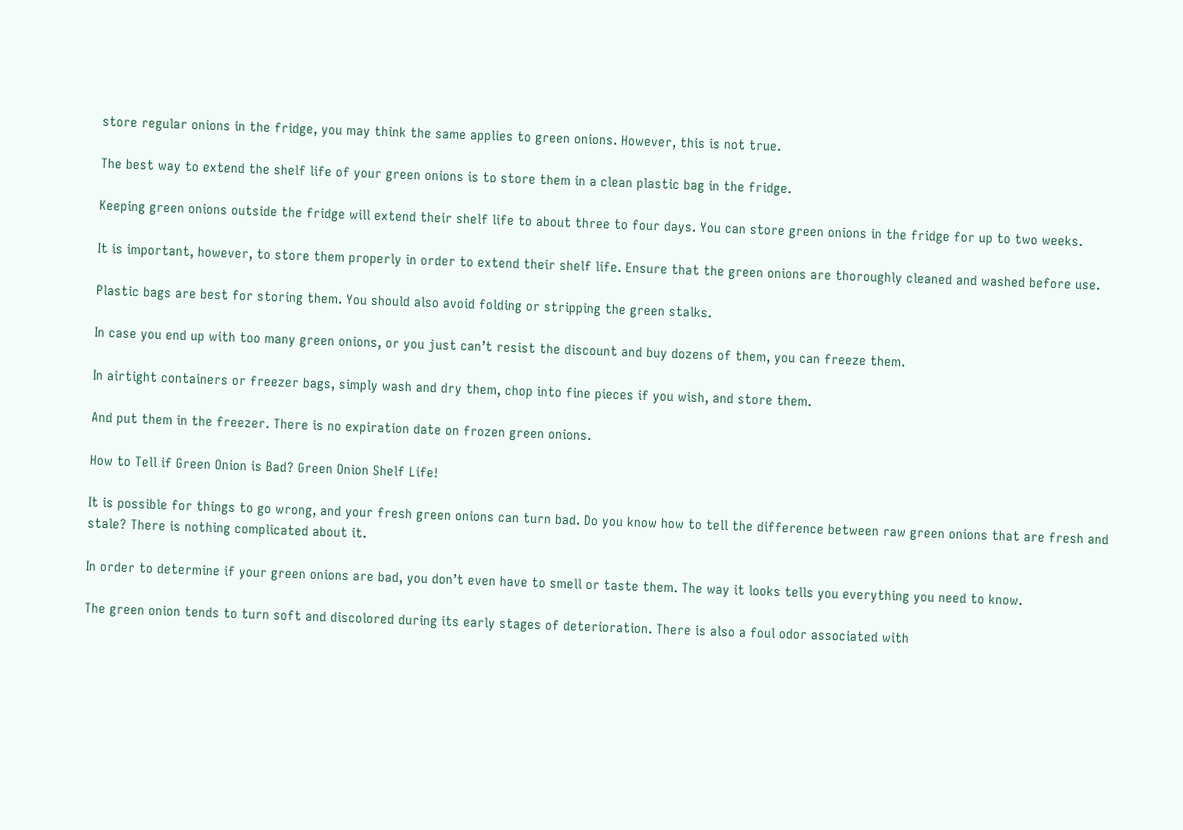store regular onions in the fridge, you may think the same applies to green onions. However, this is not true.

The best way to extend the shelf life of your green onions is to store them in a clean plastic bag in the fridge.

Keeping green onions outside the fridge will extend their shelf life to about three to four days. You can store green onions in the fridge for up to two weeks.

It is important, however, to store them properly in order to extend their shelf life. Ensure that the green onions are thoroughly cleaned and washed before use.

Plastic bags are best for storing them. You should also avoid folding or stripping the green stalks.

In case you end up with too many green onions, or you just can’t resist the discount and buy dozens of them, you can freeze them.

In airtight containers or freezer bags, simply wash and dry them, chop into fine pieces if you wish, and store them.

And put them in the freezer. There is no expiration date on frozen green onions.

How to Tell if Green Onion is Bad? Green Onion Shelf Life!

It is possible for things to go wrong, and your fresh green onions can turn bad. Do you know how to tell the difference between raw green onions that are fresh and stale? There is nothing complicated about it.

In order to determine if your green onions are bad, you don’t even have to smell or taste them. The way it looks tells you everything you need to know.

The green onion tends to turn soft and discolored during its early stages of deterioration. There is also a foul odor associated with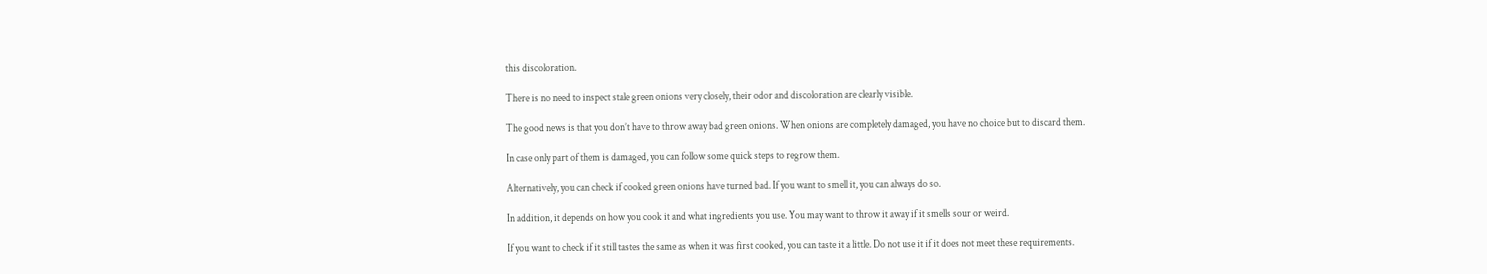this discoloration.

There is no need to inspect stale green onions very closely, their odor and discoloration are clearly visible.

The good news is that you don’t have to throw away bad green onions. When onions are completely damaged, you have no choice but to discard them.

In case only part of them is damaged, you can follow some quick steps to regrow them.

Alternatively, you can check if cooked green onions have turned bad. If you want to smell it, you can always do so.

In addition, it depends on how you cook it and what ingredients you use. You may want to throw it away if it smells sour or weird.

If you want to check if it still tastes the same as when it was first cooked, you can taste it a little. Do not use it if it does not meet these requirements.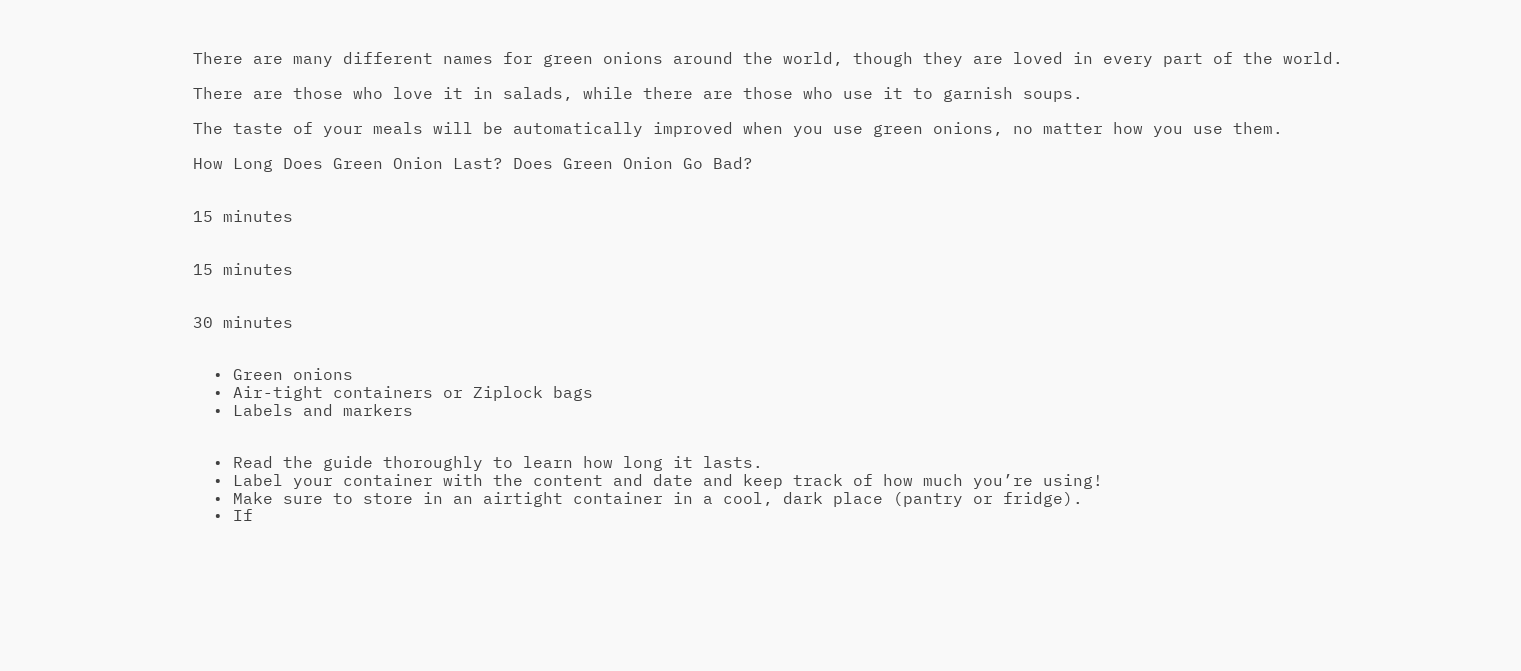There are many different names for green onions around the world, though they are loved in every part of the world.

There are those who love it in salads, while there are those who use it to garnish soups.

The taste of your meals will be automatically improved when you use green onions, no matter how you use them.

How Long Does Green Onion Last? Does Green Onion Go Bad?


15 minutes


15 minutes


30 minutes


  • Green onions
  • Air-tight containers or Ziplock bags
  • Labels and markers


  • Read the guide thoroughly to learn how long it lasts.
  • Label your container with the content and date and keep track of how much you’re using!
  • Make sure to store in an airtight container in a cool, dark place (pantry or fridge).
  • If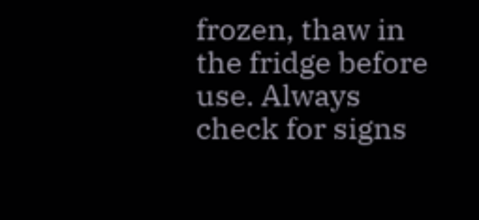frozen, thaw in the fridge before use. Always check for signs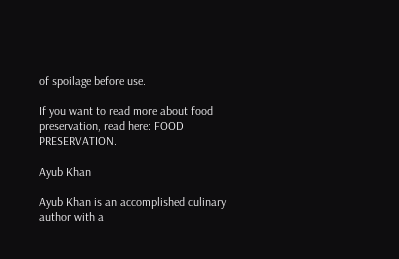of spoilage before use.

If you want to read more about food preservation, read here: FOOD PRESERVATION.

Ayub Khan

Ayub Khan is an accomplished culinary author with a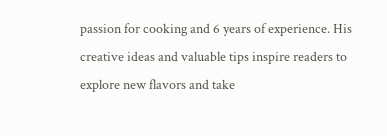passion for cooking and 6 years of experience. His creative ideas and valuable tips inspire readers to explore new flavors and take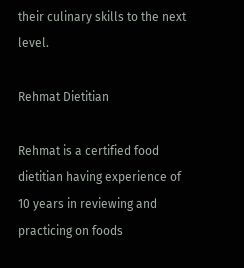their culinary skills to the next level.

Rehmat Dietitian

Rehmat is a certified food dietitian having experience of 10 years in reviewing and practicing on foods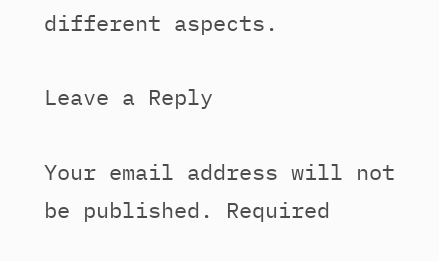different aspects.

Leave a Reply

Your email address will not be published. Required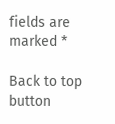fields are marked *

Back to top button